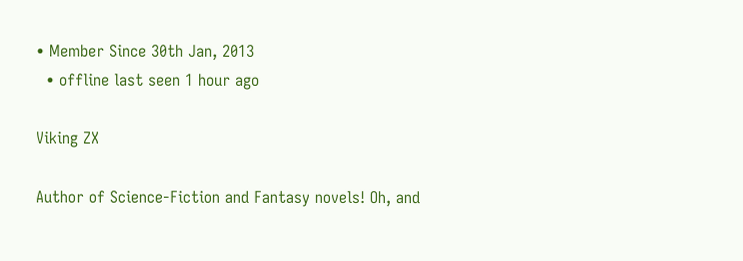• Member Since 30th Jan, 2013
  • offline last seen 1 hour ago

Viking ZX

Author of Science-Fiction and Fantasy novels! Oh, and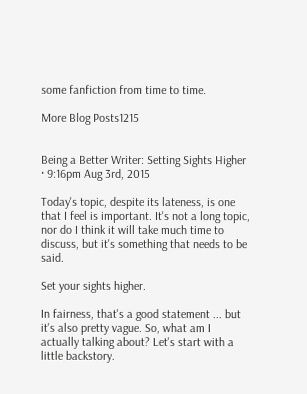some fanfiction from time to time.

More Blog Posts1215


Being a Better Writer: Setting Sights Higher · 9:16pm Aug 3rd, 2015

Today's topic, despite its lateness, is one that I feel is important. It's not a long topic, nor do I think it will take much time to discuss, but it's something that needs to be said.

Set your sights higher.

In fairness, that's a good statement ... but it's also pretty vague. So, what am I actually talking about? Let's start with a little backstory.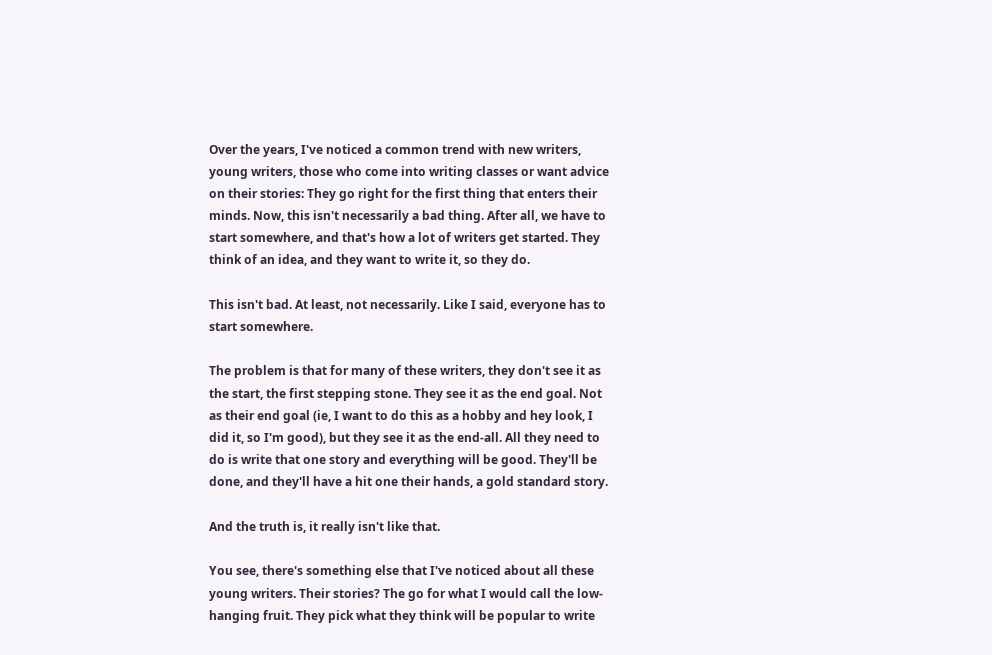Over the years, I've noticed a common trend with new writers, young writers, those who come into writing classes or want advice on their stories: They go right for the first thing that enters their minds. Now, this isn't necessarily a bad thing. After all, we have to start somewhere, and that's how a lot of writers get started. They think of an idea, and they want to write it, so they do.

This isn't bad. At least, not necessarily. Like I said, everyone has to start somewhere.

The problem is that for many of these writers, they don't see it as the start, the first stepping stone. They see it as the end goal. Not as their end goal (ie, I want to do this as a hobby and hey look, I did it, so I'm good), but they see it as the end-all. All they need to do is write that one story and everything will be good. They'll be done, and they'll have a hit one their hands, a gold standard story.

And the truth is, it really isn't like that.

You see, there's something else that I've noticed about all these young writers. Their stories? The go for what I would call the low-hanging fruit. They pick what they think will be popular to write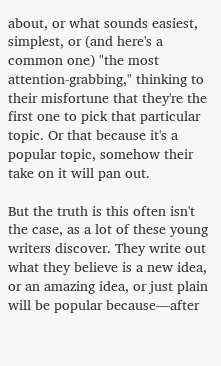about, or what sounds easiest, simplest, or (and here's a common one) "the most attention-grabbing," thinking to their misfortune that they're the first one to pick that particular topic. Or that because it's a popular topic, somehow their take on it will pan out.

But the truth is this often isn't the case, as a lot of these young writers discover. They write out what they believe is a new idea, or an amazing idea, or just plain will be popular because—after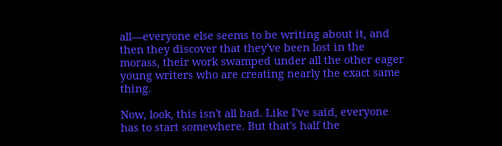all—everyone else seems to be writing about it, and then they discover that they've been lost in the morass, their work swamped under all the other eager young writers who are creating nearly the exact same thing.

Now, look, this isn't all bad. Like I've said, everyone has to start somewhere. But that's half the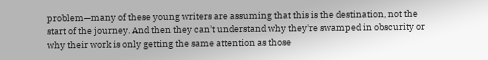problem—many of these young writers are assuming that this is the destination, not the start of the journey. And then they can't understand why they're swamped in obscurity or why their work is only getting the same attention as those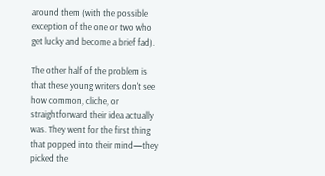around them (with the possible exception of the one or two who get lucky and become a brief fad).

The other half of the problem is that these young writers don't see how common, cliche, or straightforward their idea actually was. They went for the first thing that popped into their mind—they picked the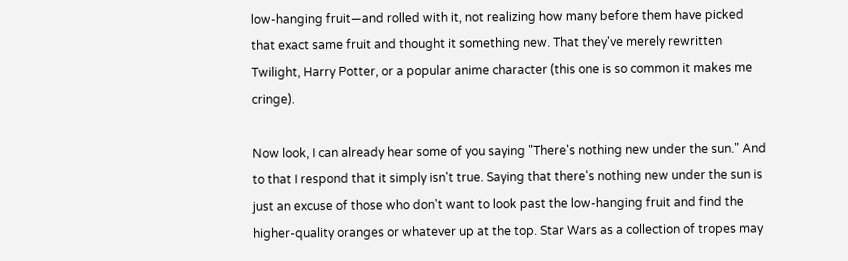low-hanging fruit—and rolled with it, not realizing how many before them have picked that exact same fruit and thought it something new. That they've merely rewritten Twilight, Harry Potter, or a popular anime character (this one is so common it makes me cringe).

Now look, I can already hear some of you saying "There's nothing new under the sun." And to that I respond that it simply isn't true. Saying that there's nothing new under the sun is just an excuse of those who don't want to look past the low-hanging fruit and find the higher-quality oranges or whatever up at the top. Star Wars as a collection of tropes may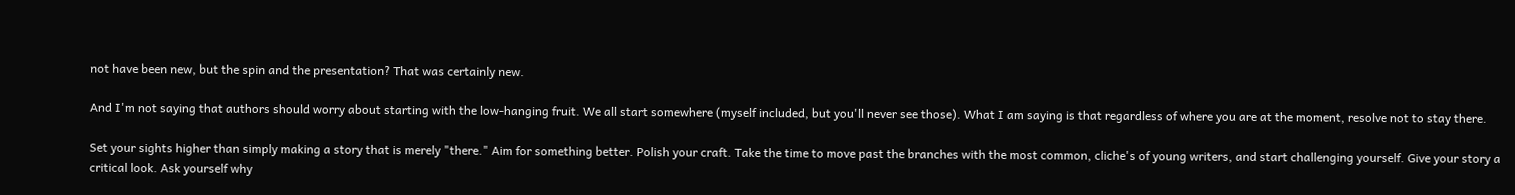not have been new, but the spin and the presentation? That was certainly new.

And I'm not saying that authors should worry about starting with the low-hanging fruit. We all start somewhere (myself included, but you'll never see those). What I am saying is that regardless of where you are at the moment, resolve not to stay there.

Set your sights higher than simply making a story that is merely "there." Aim for something better. Polish your craft. Take the time to move past the branches with the most common, cliche's of young writers, and start challenging yourself. Give your story a critical look. Ask yourself why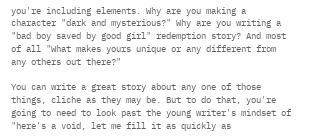you're including elements. Why are you making a character "dark and mysterious?" Why are you writing a "bad boy saved by good girl" redemption story? And most of all "What makes yours unique or any different from any others out there?"

You can write a great story about any one of those things, cliche as they may be. But to do that, you're going to need to look past the young writer's mindset of "here's a void, let me fill it as quickly as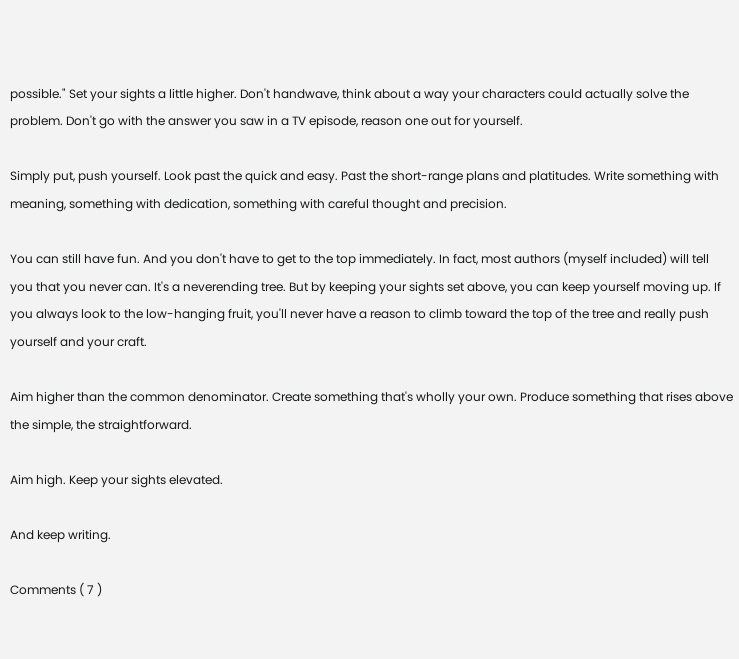possible." Set your sights a little higher. Don't handwave, think about a way your characters could actually solve the problem. Don't go with the answer you saw in a TV episode, reason one out for yourself.

Simply put, push yourself. Look past the quick and easy. Past the short-range plans and platitudes. Write something with meaning, something with dedication, something with careful thought and precision.

You can still have fun. And you don't have to get to the top immediately. In fact, most authors (myself included) will tell you that you never can. It's a neverending tree. But by keeping your sights set above, you can keep yourself moving up. If you always look to the low-hanging fruit, you'll never have a reason to climb toward the top of the tree and really push yourself and your craft.

Aim higher than the common denominator. Create something that's wholly your own. Produce something that rises above the simple, the straightforward.

Aim high. Keep your sights elevated.

And keep writing.

Comments ( 7 )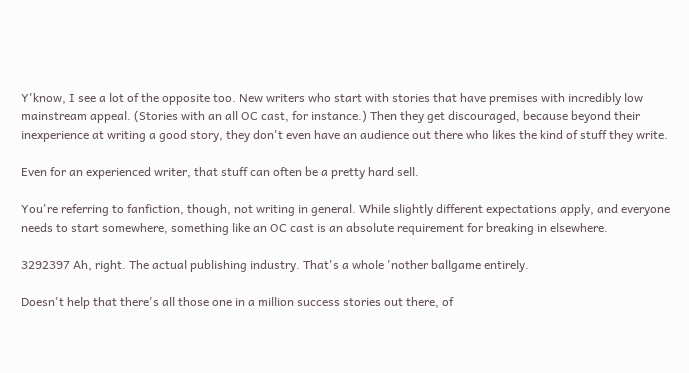Y'know, I see a lot of the opposite too. New writers who start with stories that have premises with incredibly low mainstream appeal. (Stories with an all OC cast, for instance.) Then they get discouraged, because beyond their inexperience at writing a good story, they don't even have an audience out there who likes the kind of stuff they write.

Even for an experienced writer, that stuff can often be a pretty hard sell.

You're referring to fanfiction, though, not writing in general. While slightly different expectations apply, and everyone needs to start somewhere, something like an OC cast is an absolute requirement for breaking in elsewhere.

3292397 Ah, right. The actual publishing industry. That's a whole 'nother ballgame entirely.

Doesn't help that there's all those one in a million success stories out there, of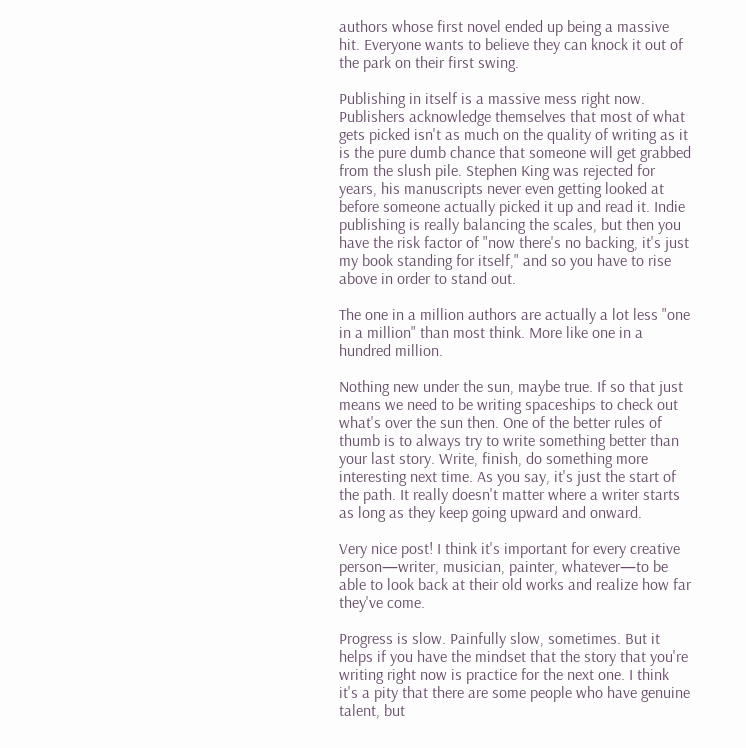authors whose first novel ended up being a massive hit. Everyone wants to believe they can knock it out of the park on their first swing.

Publishing in itself is a massive mess right now. Publishers acknowledge themselves that most of what gets picked isn't as much on the quality of writing as it is the pure dumb chance that someone will get grabbed from the slush pile. Stephen King was rejected for years, his manuscripts never even getting looked at before someone actually picked it up and read it. Indie publishing is really balancing the scales, but then you have the risk factor of "now there's no backing, it's just my book standing for itself," and so you have to rise above in order to stand out.

The one in a million authors are actually a lot less "one in a million" than most think. More like one in a hundred million.

Nothing new under the sun, maybe true. If so that just means we need to be writing spaceships to check out what's over the sun then. One of the better rules of thumb is to always try to write something better than your last story. Write, finish, do something more interesting next time. As you say, it's just the start of the path. It really doesn't matter where a writer starts as long as they keep going upward and onward.

Very nice post! I think it's important for every creative person—writer, musician, painter, whatever—to be able to look back at their old works and realize how far they've come.

Progress is slow. Painfully slow, sometimes. But it helps if you have the mindset that the story that you're writing right now is practice for the next one. I think it's a pity that there are some people who have genuine talent, but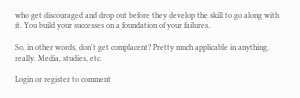who get discouraged and drop out before they develop the skill to go along with it. You build your successes on a foundation of your failures.

So, in other words, don't get complacent? Pretty much applicable in anything, really. Media, studies, etc.

Login or register to comment